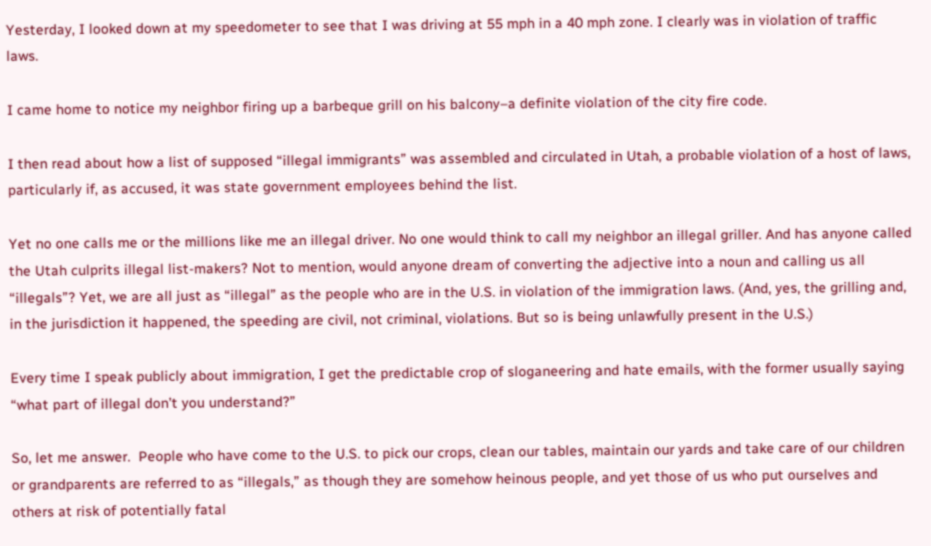Yesterday, I looked down at my speedometer to see that I was driving at 55 mph in a 40 mph zone. I clearly was in violation of traffic laws.

I came home to notice my neighbor firing up a barbeque grill on his balcony–a definite violation of the city fire code.

I then read about how a list of supposed “illegal immigrants” was assembled and circulated in Utah, a probable violation of a host of laws, particularly if, as accused, it was state government employees behind the list.

Yet no one calls me or the millions like me an illegal driver. No one would think to call my neighbor an illegal griller. And has anyone called the Utah culprits illegal list-makers? Not to mention, would anyone dream of converting the adjective into a noun and calling us all “illegals”? Yet, we are all just as “illegal” as the people who are in the U.S. in violation of the immigration laws. (And, yes, the grilling and, in the jurisdiction it happened, the speeding are civil, not criminal, violations. But so is being unlawfully present in the U.S.)

Every time I speak publicly about immigration, I get the predictable crop of sloganeering and hate emails, with the former usually saying “what part of illegal don’t you understand?”

So, let me answer.  People who have come to the U.S. to pick our crops, clean our tables, maintain our yards and take care of our children or grandparents are referred to as “illegals,” as though they are somehow heinous people, and yet those of us who put ourselves and others at risk of potentially fatal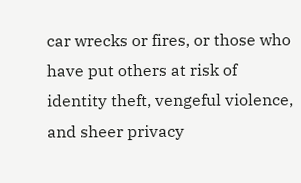car wrecks or fires, or those who have put others at risk of identity theft, vengeful violence, and sheer privacy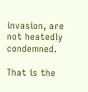invasion, are not heatedly condemned.

That is the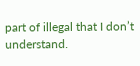part of illegal that I don’t understand.